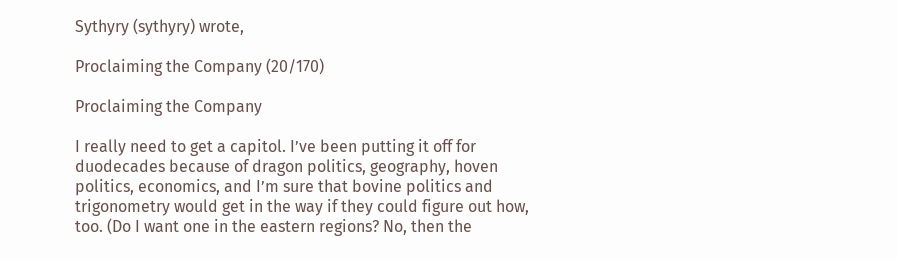Sythyry (sythyry) wrote,

Proclaiming the Company (20/170)

Proclaiming the Company

I really need to get a capitol. I’ve been putting it off for duodecades because of dragon politics, geography, hoven politics, economics, and I’m sure that bovine politics and trigonometry would get in the way if they could figure out how, too. (Do I want one in the eastern regions? No, then the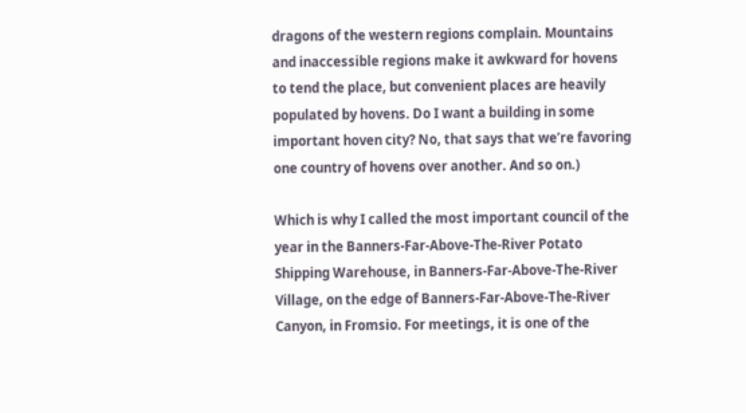dragons of the western regions complain. Mountains and inaccessible regions make it awkward for hovens to tend the place, but convenient places are heavily populated by hovens. Do I want a building in some important hoven city? No, that says that we’re favoring one country of hovens over another. And so on.)

Which is why I called the most important council of the year in the Banners-Far-Above-The-River Potato Shipping Warehouse, in Banners-Far-Above-The-River Village, on the edge of Banners-Far-Above-The-River Canyon, in Fromsio. For meetings, it is one of the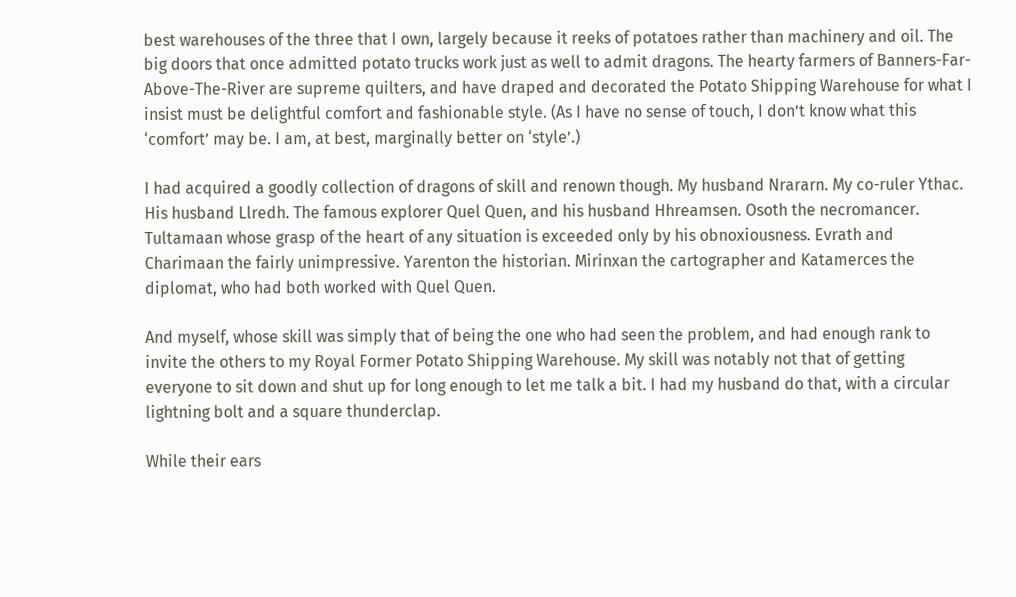best warehouses of the three that I own, largely because it reeks of potatoes rather than machinery and oil. The big doors that once admitted potato trucks work just as well to admit dragons. The hearty farmers of Banners-Far-Above-The-River are supreme quilters, and have draped and decorated the Potato Shipping Warehouse for what I insist must be delightful comfort and fashionable style. (As I have no sense of touch, I don’t know what this ‘comfort’ may be. I am, at best, marginally better on ‘style’.)

I had acquired a goodly collection of dragons of skill and renown though. My husband Nrararn. My co-ruler Ythac. His husband Llredh. The famous explorer Quel Quen, and his husband Hhreamsen. Osoth the necromancer. Tultamaan whose grasp of the heart of any situation is exceeded only by his obnoxiousness. Evrath and Charimaan the fairly unimpressive. Yarenton the historian. Mirinxan the cartographer and Katamerces the diplomat, who had both worked with Quel Quen.

And myself, whose skill was simply that of being the one who had seen the problem, and had enough rank to invite the others to my Royal Former Potato Shipping Warehouse. My skill was notably not that of getting everyone to sit down and shut up for long enough to let me talk a bit. I had my husband do that, with a circular lightning bolt and a square thunderclap.

While their ears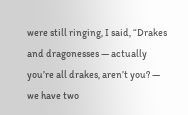were still ringing, I said, “Drakes and dragonesses — actually you’re all drakes, aren’t you? — we have two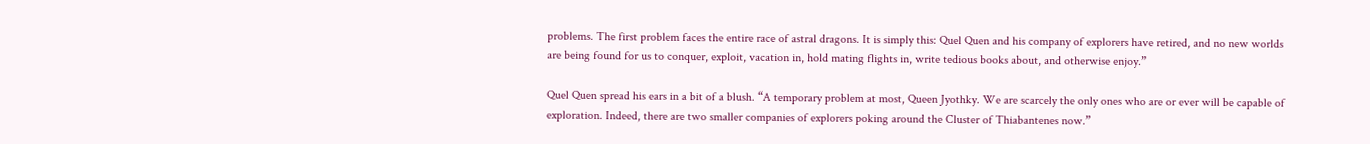problems. The first problem faces the entire race of astral dragons. It is simply this: Quel Quen and his company of explorers have retired, and no new worlds are being found for us to conquer, exploit, vacation in, hold mating flights in, write tedious books about, and otherwise enjoy.”

Quel Quen spread his ears in a bit of a blush. “A temporary problem at most, Queen Jyothky. We are scarcely the only ones who are or ever will be capable of exploration. Indeed, there are two smaller companies of explorers poking around the Cluster of Thiabantenes now.”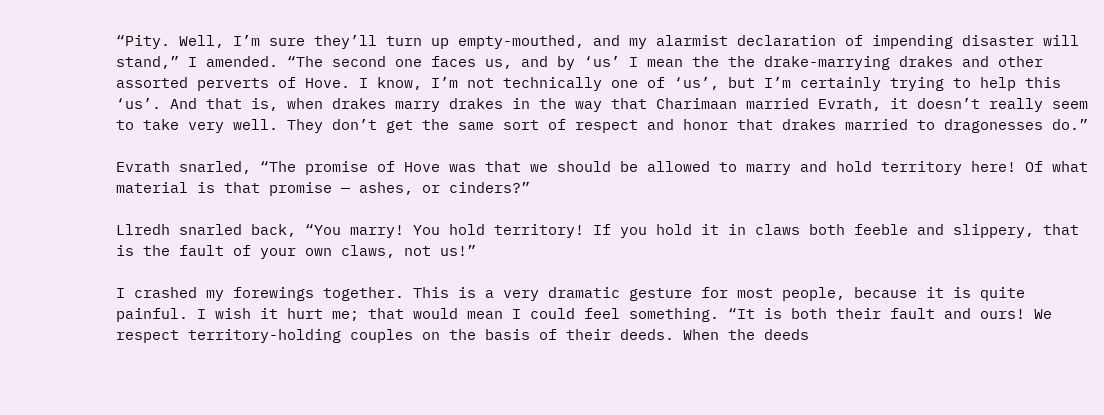“Pity. Well, I’m sure they’ll turn up empty-mouthed, and my alarmist declaration of impending disaster will stand,” I amended. “The second one faces us, and by ‘us’ I mean the the drake-marrying drakes and other assorted perverts of Hove. I know, I’m not technically one of ‘us’, but I’m certainly trying to help this ‘us’. And that is, when drakes marry drakes in the way that Charimaan married Evrath, it doesn’t really seem to take very well. They don’t get the same sort of respect and honor that drakes married to dragonesses do.”

Evrath snarled, “The promise of Hove was that we should be allowed to marry and hold territory here! Of what material is that promise — ashes, or cinders?”

Llredh snarled back, “You marry! You hold territory! If you hold it in claws both feeble and slippery, that is the fault of your own claws, not us!”

I crashed my forewings together. This is a very dramatic gesture for most people, because it is quite painful. I wish it hurt me; that would mean I could feel something. “It is both their fault and ours! We respect territory-holding couples on the basis of their deeds. When the deeds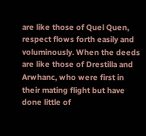are like those of Quel Quen, respect flows forth easily and voluminously. When the deeds are like those of Drestilla and Arwhanc, who were first in their mating flight but have done little of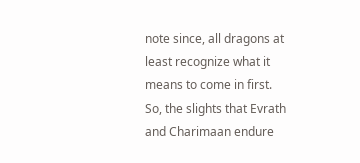note since, all dragons at least recognize what it means to come in first. So, the slights that Evrath and Charimaan endure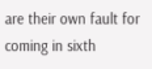are their own fault for coming in sixth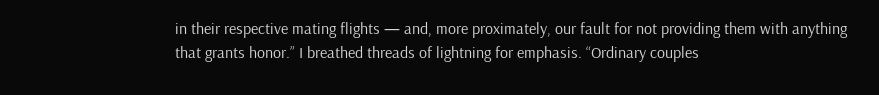in their respective mating flights — and, more proximately, our fault for not providing them with anything that grants honor.” I breathed threads of lightning for emphasis. “Ordinary couples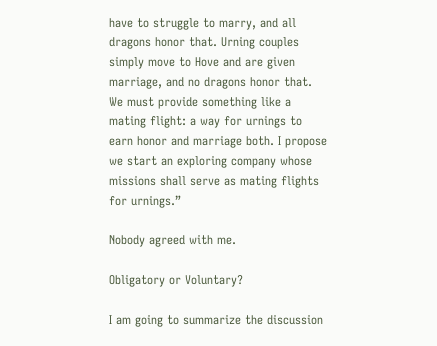have to struggle to marry, and all dragons honor that. Urning couples simply move to Hove and are given marriage, and no dragons honor that. We must provide something like a mating flight: a way for urnings to earn honor and marriage both. I propose we start an exploring company whose missions shall serve as mating flights for urnings.”

Nobody agreed with me.

Obligatory or Voluntary?

I am going to summarize the discussion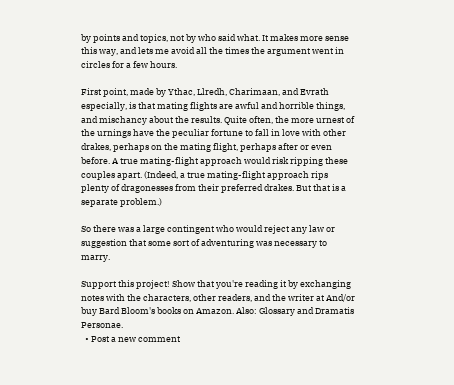by points and topics, not by who said what. It makes more sense this way, and lets me avoid all the times the argument went in circles for a few hours.

First point, made by Ythac, Llredh, Charimaan, and Evrath especially, is that mating flights are awful and horrible things, and mischancy about the results. Quite often, the more urnest of the urnings have the peculiar fortune to fall in love with other drakes, perhaps on the mating flight, perhaps after or even before. A true mating-flight approach would risk ripping these couples apart. (Indeed, a true mating-flight approach rips plenty of dragonesses from their preferred drakes. But that is a separate problem.)

So there was a large contingent who would reject any law or suggestion that some sort of adventuring was necessary to marry.

Support this project! Show that you're reading it by exchanging notes with the characters, other readers, and the writer at And/or buy Bard Bloom's books on Amazon. Also: Glossary and Dramatis Personae.
  • Post a new comment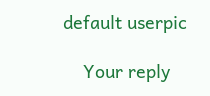default userpic

    Your reply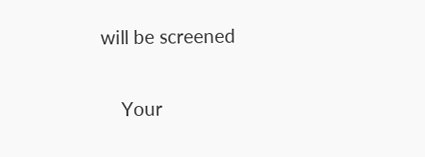will be screened

    Your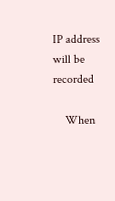IP address will be recorded

    When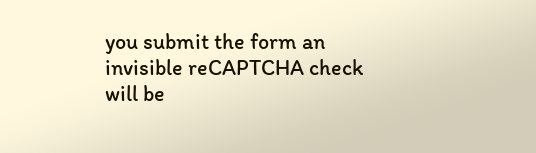you submit the form an invisible reCAPTCHA check will be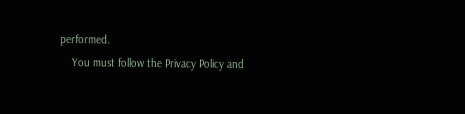performed.
    You must follow the Privacy Policy and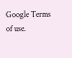Google Terms of use.